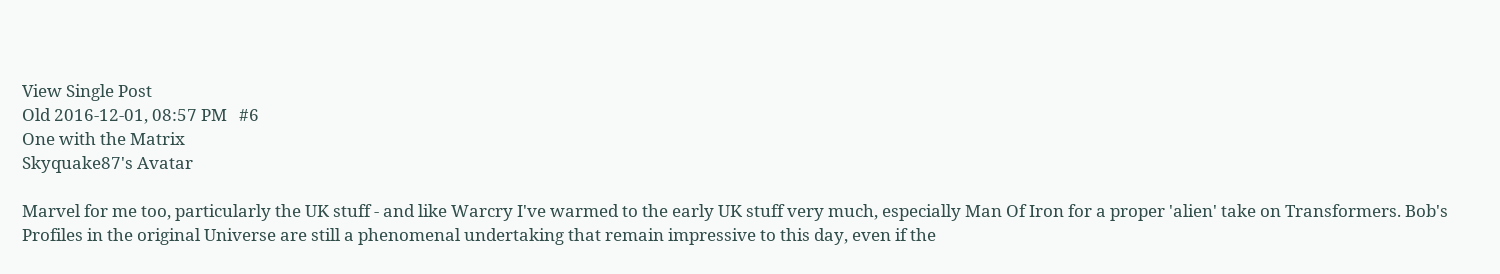View Single Post
Old 2016-12-01, 08:57 PM   #6
One with the Matrix
Skyquake87's Avatar

Marvel for me too, particularly the UK stuff - and like Warcry I've warmed to the early UK stuff very much, especially Man Of Iron for a proper 'alien' take on Transformers. Bob's Profiles in the original Universe are still a phenomenal undertaking that remain impressive to this day, even if the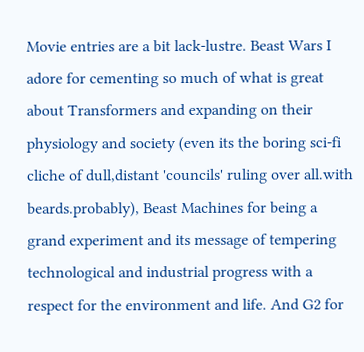Movie entries are a bit lack-lustre. Beast Wars I adore for cementing so much of what is great about Transformers and expanding on their physiology and society (even its the boring sci-fi cliche of dull,distant 'councils' ruling over all.with beards.probably), Beast Machines for being a grand experiment and its message of tempering technological and industrial progress with a respect for the environment and life. And G2 for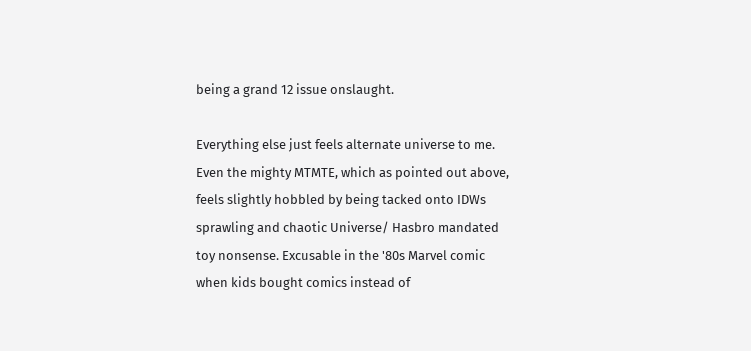being a grand 12 issue onslaught.

Everything else just feels alternate universe to me. Even the mighty MTMTE, which as pointed out above, feels slightly hobbled by being tacked onto IDWs sprawling and chaotic Universe/ Hasbro mandated toy nonsense. Excusable in the '80s Marvel comic when kids bought comics instead of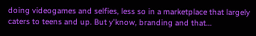doing videogames and selfies, less so in a marketplace that largely caters to teens and up. But y'know, branding and that...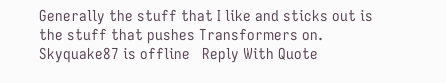Generally the stuff that I like and sticks out is the stuff that pushes Transformers on.
Skyquake87 is offline   Reply With Quote